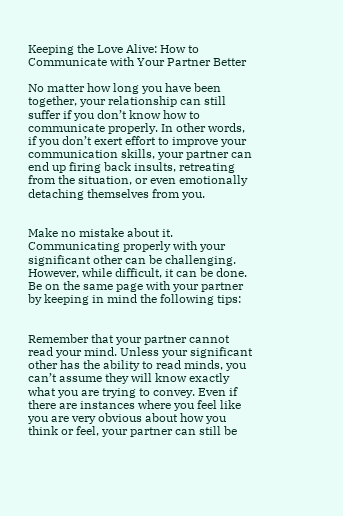Keeping the Love Alive: How to Communicate with Your Partner Better

No matter how long you have been together, your relationship can still suffer if you don’t know how to communicate properly. In other words, if you don’t exert effort to improve your communication skills, your partner can end up firing back insults, retreating from the situation, or even emotionally detaching themselves from you.


Make no mistake about it. Communicating properly with your significant other can be challenging. However, while difficult, it can be done. Be on the same page with your partner by keeping in mind the following tips:


Remember that your partner cannot read your mind. Unless your significant other has the ability to read minds, you can’t assume they will know exactly what you are trying to convey. Even if there are instances where you feel like you are very obvious about how you think or feel, your partner can still be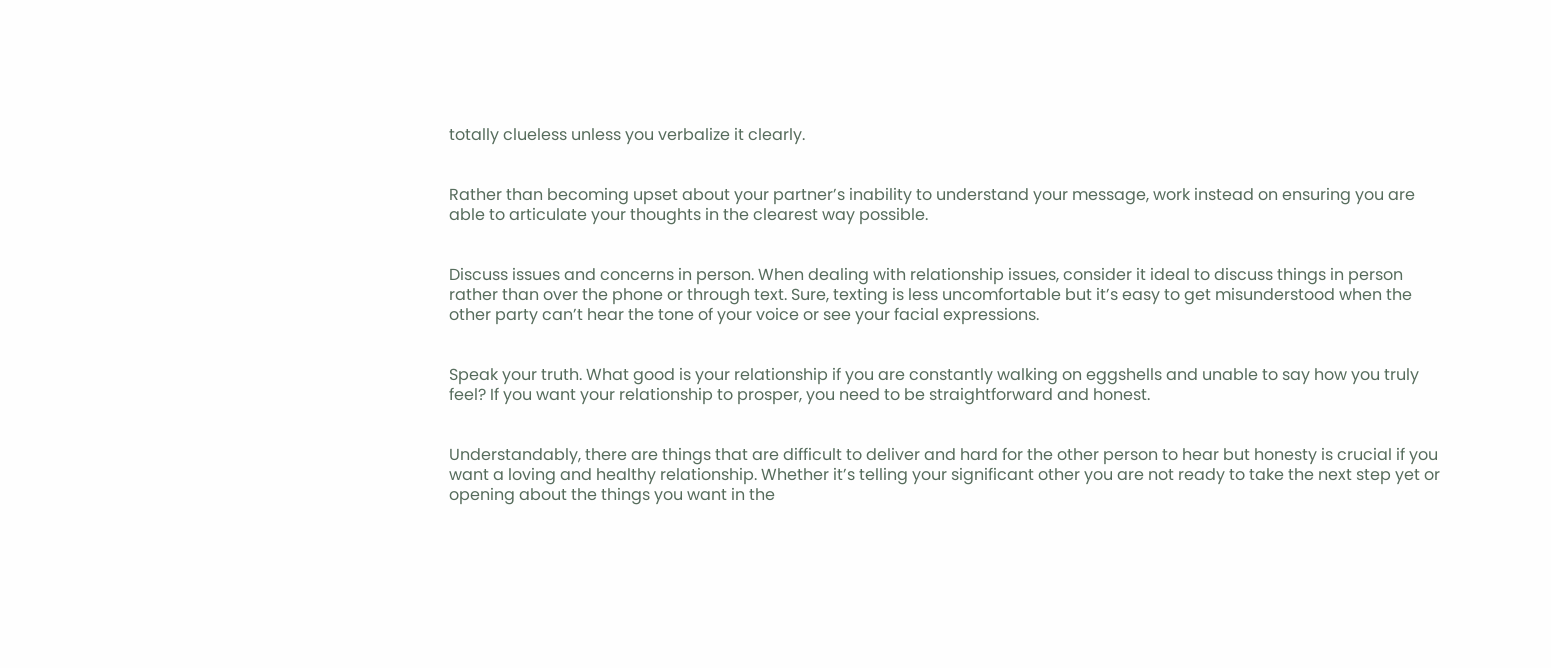totally clueless unless you verbalize it clearly.


Rather than becoming upset about your partner’s inability to understand your message, work instead on ensuring you are able to articulate your thoughts in the clearest way possible.


Discuss issues and concerns in person. When dealing with relationship issues, consider it ideal to discuss things in person rather than over the phone or through text. Sure, texting is less uncomfortable but it’s easy to get misunderstood when the other party can’t hear the tone of your voice or see your facial expressions.


Speak your truth. What good is your relationship if you are constantly walking on eggshells and unable to say how you truly feel? If you want your relationship to prosper, you need to be straightforward and honest.


Understandably, there are things that are difficult to deliver and hard for the other person to hear but honesty is crucial if you want a loving and healthy relationship. Whether it’s telling your significant other you are not ready to take the next step yet or opening about the things you want in the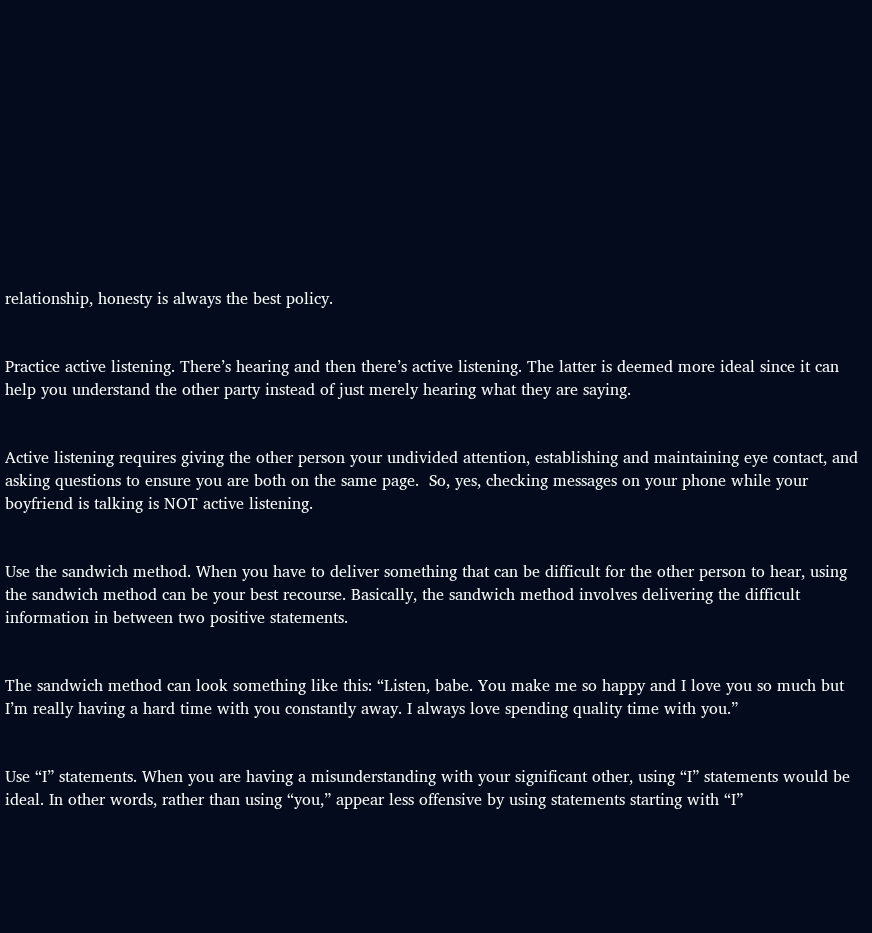relationship, honesty is always the best policy.


Practice active listening. There’s hearing and then there’s active listening. The latter is deemed more ideal since it can help you understand the other party instead of just merely hearing what they are saying.


Active listening requires giving the other person your undivided attention, establishing and maintaining eye contact, and asking questions to ensure you are both on the same page.  So, yes, checking messages on your phone while your boyfriend is talking is NOT active listening.


Use the sandwich method. When you have to deliver something that can be difficult for the other person to hear, using the sandwich method can be your best recourse. Basically, the sandwich method involves delivering the difficult information in between two positive statements.


The sandwich method can look something like this: “Listen, babe. You make me so happy and I love you so much but I’m really having a hard time with you constantly away. I always love spending quality time with you.”


Use “I” statements. When you are having a misunderstanding with your significant other, using “I” statements would be ideal. In other words, rather than using “you,” appear less offensive by using statements starting with “I”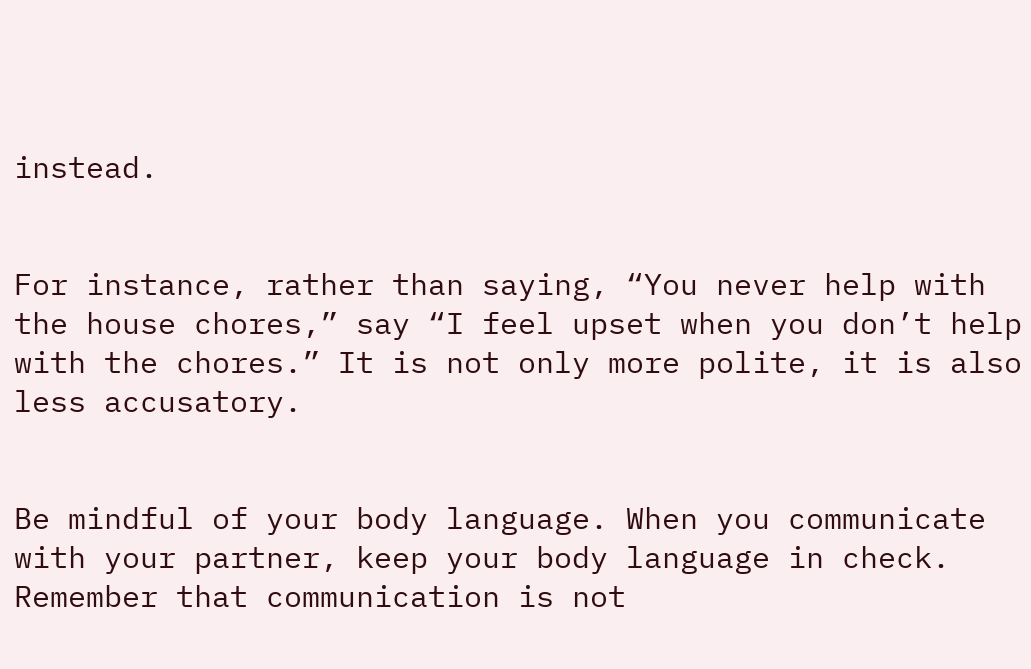instead.


For instance, rather than saying, “You never help with the house chores,” say “I feel upset when you don’t help with the chores.” It is not only more polite, it is also less accusatory.


Be mindful of your body language. When you communicate with your partner, keep your body language in check. Remember that communication is not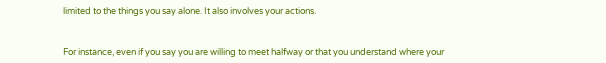limited to the things you say alone. It also involves your actions.


For instance, even if you say you are willing to meet halfway or that you understand where your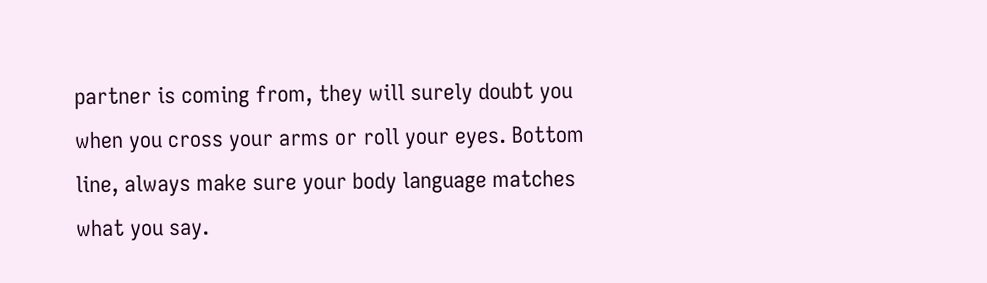partner is coming from, they will surely doubt you when you cross your arms or roll your eyes. Bottom line, always make sure your body language matches what you say.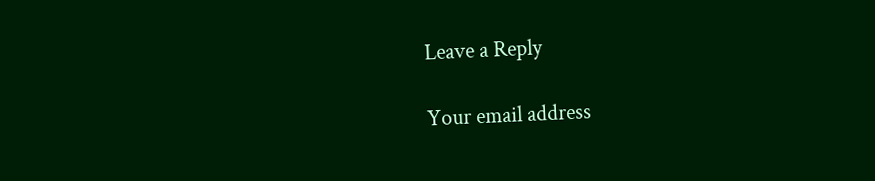Leave a Reply

Your email address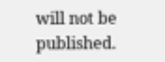will not be published.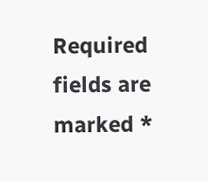Required fields are marked *